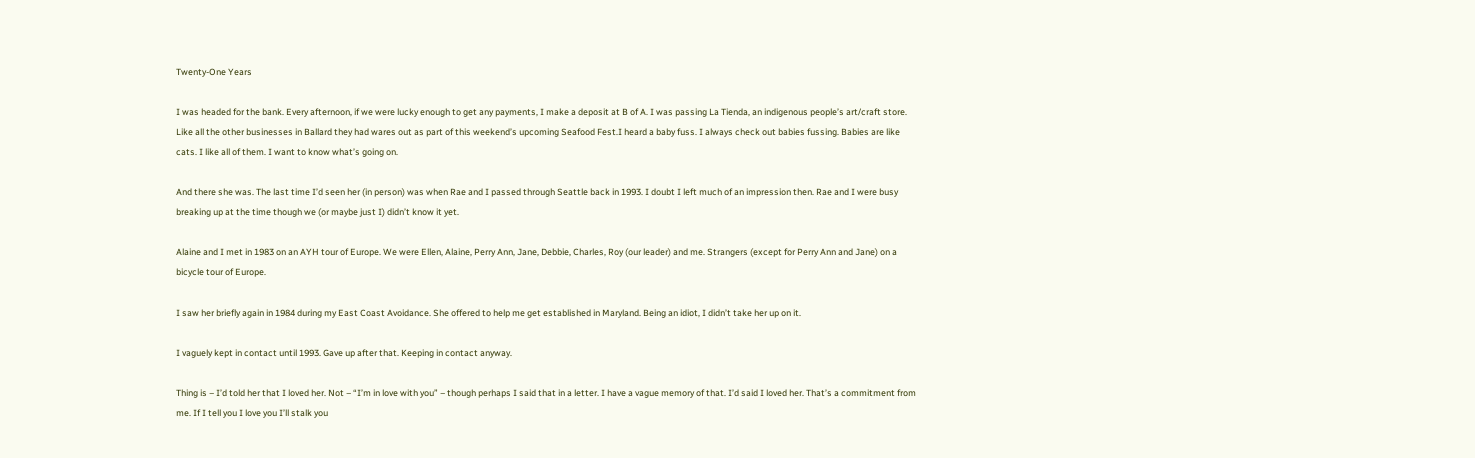Twenty-One Years

I was headed for the bank. Every afternoon, if we were lucky enough to get any payments, I make a deposit at B of A. I was passing La Tienda, an indigenous people’s art/craft store. Like all the other businesses in Ballard they had wares out as part of this weekend’s upcoming Seafood Fest.I heard a baby fuss. I always check out babies fussing. Babies are like cats. I like all of them. I want to know what’s going on.

And there she was. The last time I’d seen her (in person) was when Rae and I passed through Seattle back in 1993. I doubt I left much of an impression then. Rae and I were busy breaking up at the time though we (or maybe just I) didn’t know it yet.

Alaine and I met in 1983 on an AYH tour of Europe. We were Ellen, Alaine, Perry Ann, Jane, Debbie, Charles, Roy (our leader) and me. Strangers (except for Perry Ann and Jane) on a bicycle tour of Europe.

I saw her briefly again in 1984 during my East Coast Avoidance. She offered to help me get established in Maryland. Being an idiot, I didn’t take her up on it.

I vaguely kept in contact until 1993. Gave up after that. Keeping in contact anyway.

Thing is – I’d told her that I loved her. Not – “I’m in love with you” – though perhaps I said that in a letter. I have a vague memory of that. I’d said I loved her. That’s a commitment from me. If I tell you I love you I’ll stalk you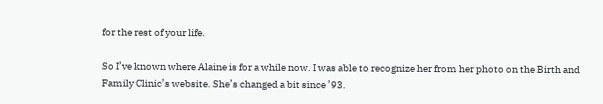for the rest of your life.

So I’ve known where Alaine is for a while now. I was able to recognize her from her photo on the Birth and Family Clinic’s website. She’s changed a bit since ’93.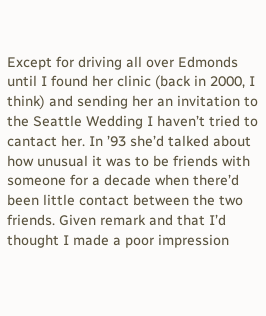Except for driving all over Edmonds until I found her clinic (back in 2000, I think) and sending her an invitation to the Seattle Wedding I haven’t tried to cantact her. In ’93 she’d talked about how unusual it was to be friends with someone for a decade when there’d been little contact between the two friends. Given remark and that I’d thought I made a poor impression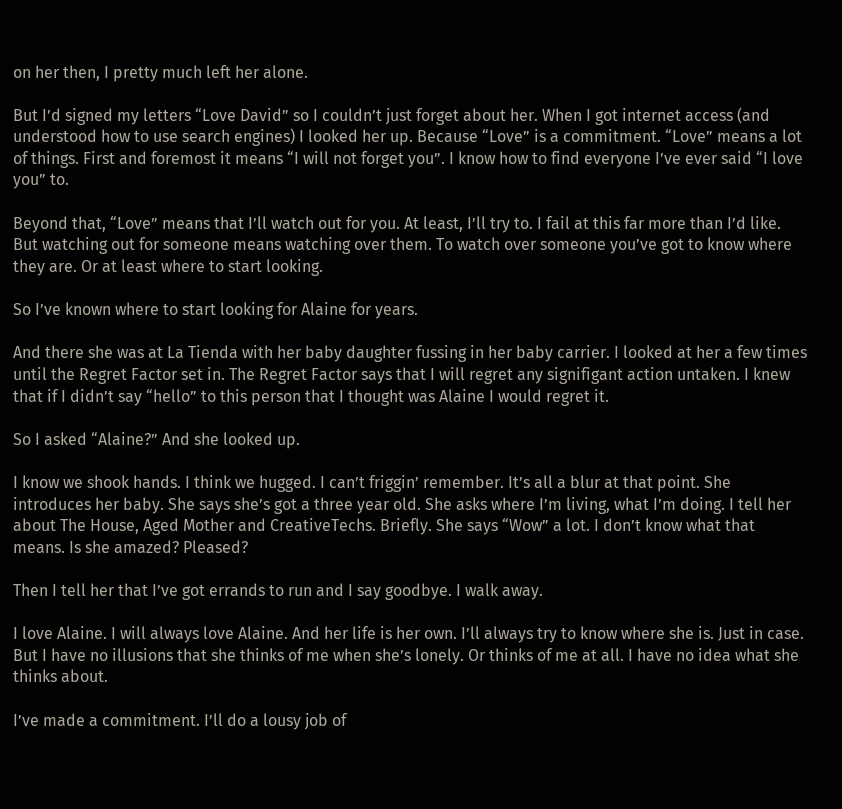on her then, I pretty much left her alone.

But I’d signed my letters “Love David” so I couldn’t just forget about her. When I got internet access (and understood how to use search engines) I looked her up. Because “Love” is a commitment. “Love” means a lot of things. First and foremost it means “I will not forget you”. I know how to find everyone I’ve ever said “I love you” to.

Beyond that, “Love” means that I’ll watch out for you. At least, I’ll try to. I fail at this far more than I’d like. But watching out for someone means watching over them. To watch over someone you’ve got to know where they are. Or at least where to start looking.

So I’ve known where to start looking for Alaine for years.

And there she was at La Tienda with her baby daughter fussing in her baby carrier. I looked at her a few times until the Regret Factor set in. The Regret Factor says that I will regret any signifigant action untaken. I knew that if I didn’t say “hello” to this person that I thought was Alaine I would regret it.

So I asked “Alaine?” And she looked up.

I know we shook hands. I think we hugged. I can’t friggin’ remember. It’s all a blur at that point. She introduces her baby. She says she’s got a three year old. She asks where I’m living, what I’m doing. I tell her about The House, Aged Mother and CreativeTechs. Briefly. She says “Wow” a lot. I don’t know what that means. Is she amazed? Pleased?

Then I tell her that I’ve got errands to run and I say goodbye. I walk away.

I love Alaine. I will always love Alaine. And her life is her own. I’ll always try to know where she is. Just in case. But I have no illusions that she thinks of me when she’s lonely. Or thinks of me at all. I have no idea what she thinks about.

I’ve made a commitment. I’ll do a lousy job of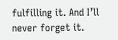fulfilling it. And I’ll never forget it.